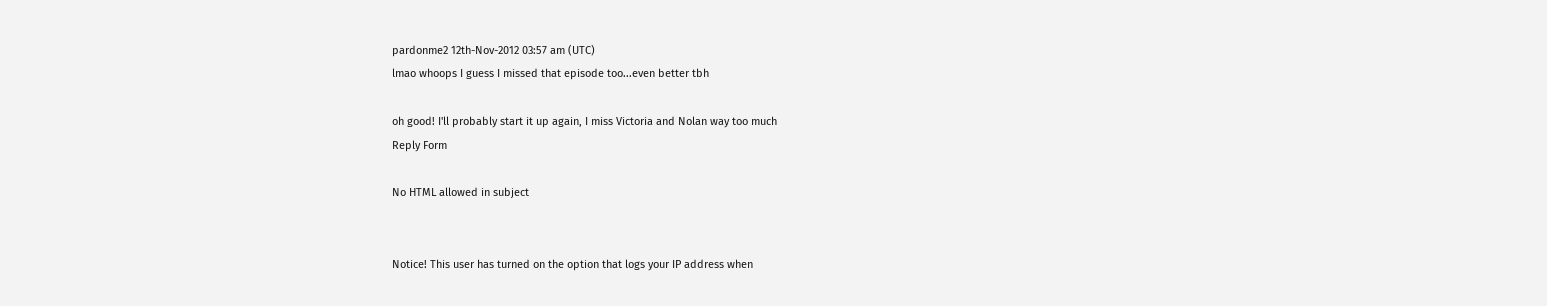pardonme2 12th-Nov-2012 03:57 am (UTC)
lmao whoops I guess I missed that episode too...even better tbh

oh good! I'll probably start it up again, I miss Victoria and Nolan way too much
Reply Form

No HTML allowed in subject


Notice! This user has turned on the option that logs your IP address when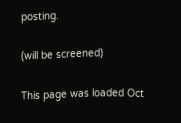posting.

(will be screened)

This page was loaded Oct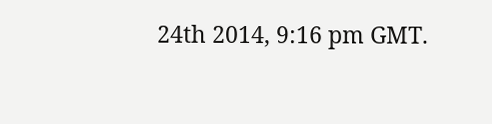24th 2014, 9:16 pm GMT.